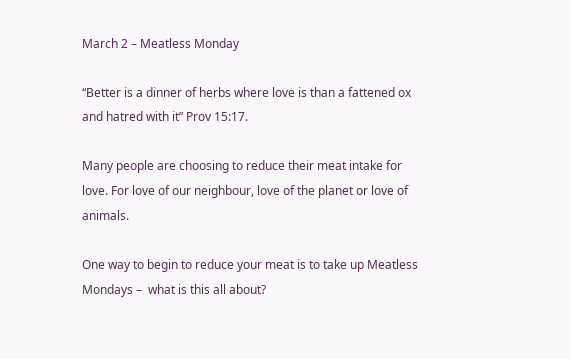March 2 – Meatless Monday

“Better is a dinner of herbs where love is than a fattened ox and hatred with it” Prov 15:17.

Many people are choosing to reduce their meat intake for love. For love of our neighbour, love of the planet or love of animals.

One way to begin to reduce your meat is to take up Meatless Mondays –  what is this all about?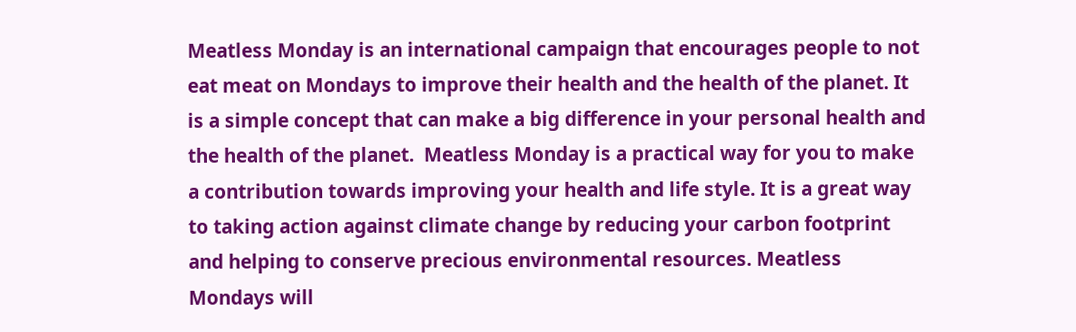Meatless Monday is an international campaign that encourages people to not eat meat on Mondays to improve their health and the health of the planet. It  is a simple concept that can make a big difference in your personal health and the health of the planet.  Meatless Monday is a practical way for you to make a contribution towards improving your health and life style. It is a great way to taking action against climate change by reducing your carbon footprint and helping to conserve precious environmental resources. Meatless Mondays will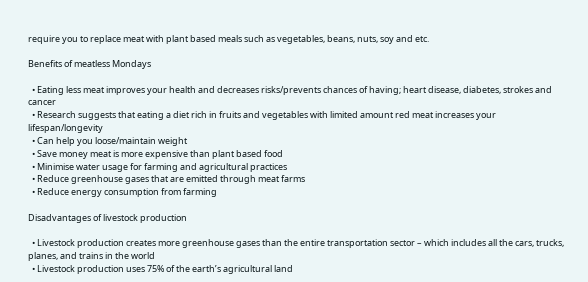require you to replace meat with plant based meals such as vegetables, beans, nuts, soy and etc.

Benefits of meatless Mondays

  • Eating less meat improves your health and decreases risks/prevents chances of having; heart disease, diabetes, strokes and cancer
  • Research suggests that eating a diet rich in fruits and vegetables with limited amount red meat increases your lifespan/longevity
  • Can help you loose/maintain weight
  • Save money meat is more expensive than plant based food
  • Minimise water usage for farming and agricultural practices
  • Reduce greenhouse gases that are emitted through meat farms
  • Reduce energy consumption from farming

Disadvantages of livestock production

  • Livestock production creates more greenhouse gases than the entire transportation sector – which includes all the cars, trucks, planes, and trains in the world
  • Livestock production uses 75% of the earth’s agricultural land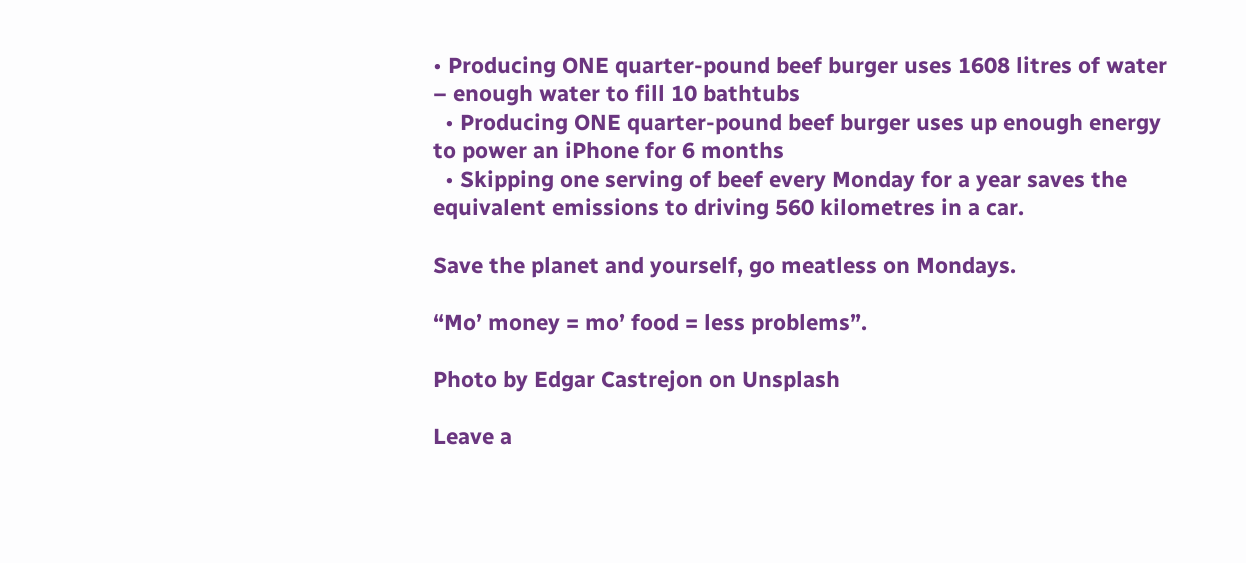• Producing ONE quarter-pound beef burger uses 1608 litres of water – enough water to fill 10 bathtubs
  • Producing ONE quarter-pound beef burger uses up enough energy to power an iPhone for 6 months
  • Skipping one serving of beef every Monday for a year saves the equivalent emissions to driving 560 kilometres in a car.

Save the planet and yourself, go meatless on Mondays.

“Mo’ money = mo’ food = less problems”.

Photo by Edgar Castrejon on Unsplash

Leave a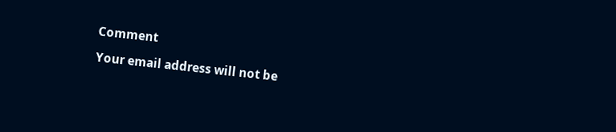Comment

Your email address will not be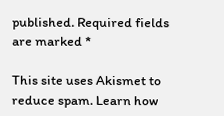published. Required fields are marked *

This site uses Akismet to reduce spam. Learn how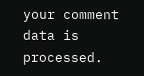your comment data is processed.